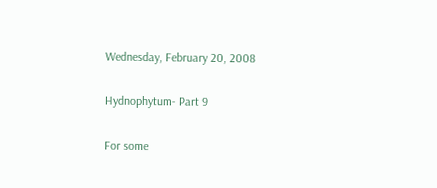Wednesday, February 20, 2008

Hydnophytum- Part 9

For some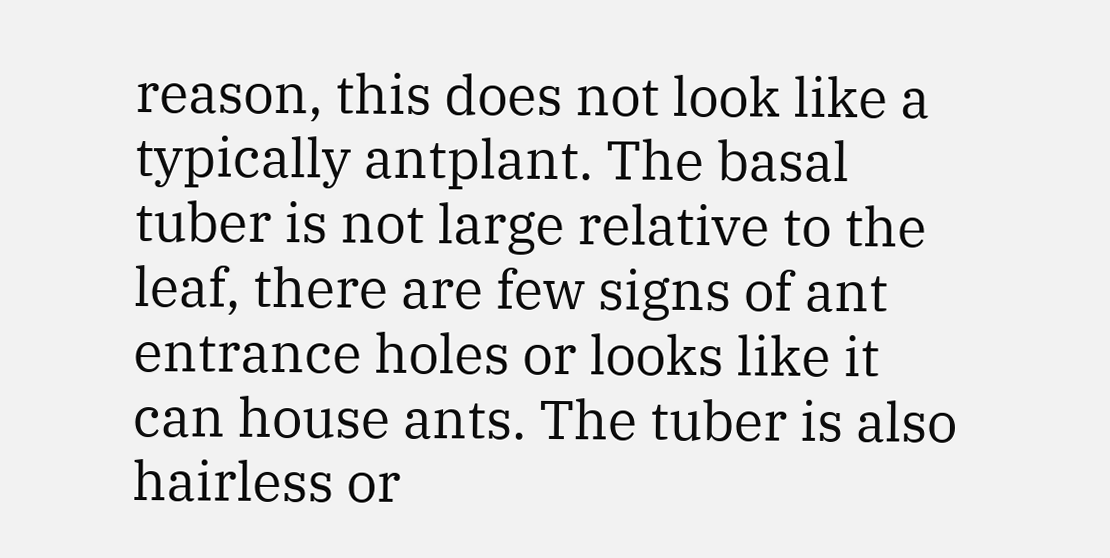reason, this does not look like a typically antplant. The basal tuber is not large relative to the leaf, there are few signs of ant entrance holes or looks like it can house ants. The tuber is also hairless or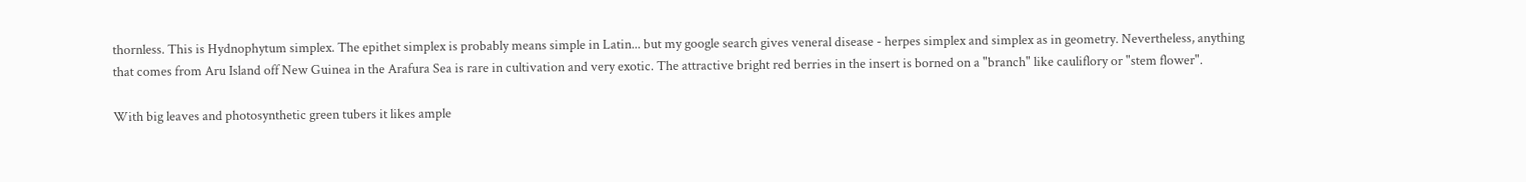thornless. This is Hydnophytum simplex. The epithet simplex is probably means simple in Latin... but my google search gives veneral disease - herpes simplex and simplex as in geometry. Nevertheless, anything that comes from Aru Island off New Guinea in the Arafura Sea is rare in cultivation and very exotic. The attractive bright red berries in the insert is borned on a "branch" like cauliflory or "stem flower".

With big leaves and photosynthetic green tubers it likes ample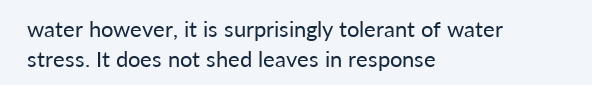water however, it is surprisingly tolerant of water stress. It does not shed leaves in response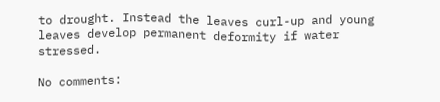to drought. Instead the leaves curl-up and young leaves develop permanent deformity if water stressed.

No comments: